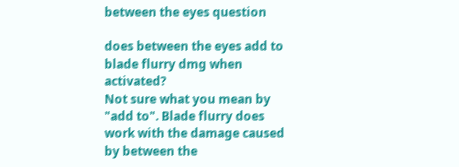between the eyes question

does between the eyes add to blade flurry dmg when activated?
Not sure what you mean by "add to". Blade flurry does work with the damage caused by between the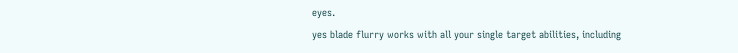eyes.
yes blade flurry works with all your single target abilities, including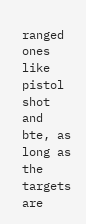ranged ones like pistol shot and bte, as long as the targets are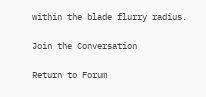within the blade flurry radius.

Join the Conversation

Return to Forum